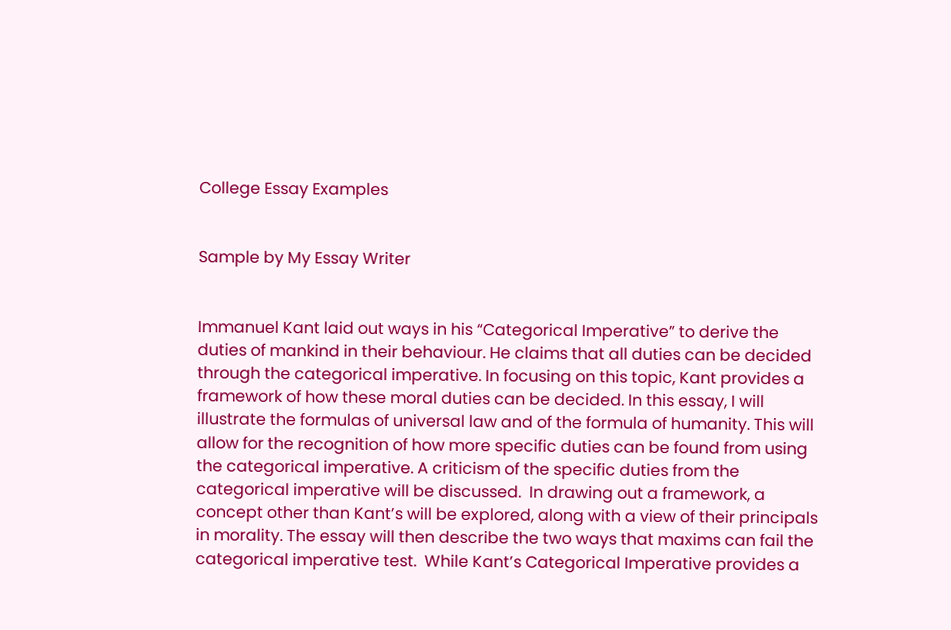College Essay Examples


Sample by My Essay Writer


Immanuel Kant laid out ways in his “Categorical Imperative” to derive the duties of mankind in their behaviour. He claims that all duties can be decided through the categorical imperative. In focusing on this topic, Kant provides a framework of how these moral duties can be decided. In this essay, I will illustrate the formulas of universal law and of the formula of humanity. This will allow for the recognition of how more specific duties can be found from using the categorical imperative. A criticism of the specific duties from the categorical imperative will be discussed.  In drawing out a framework, a concept other than Kant’s will be explored, along with a view of their principals in morality. The essay will then describe the two ways that maxims can fail the categorical imperative test.  While Kant’s Categorical Imperative provides a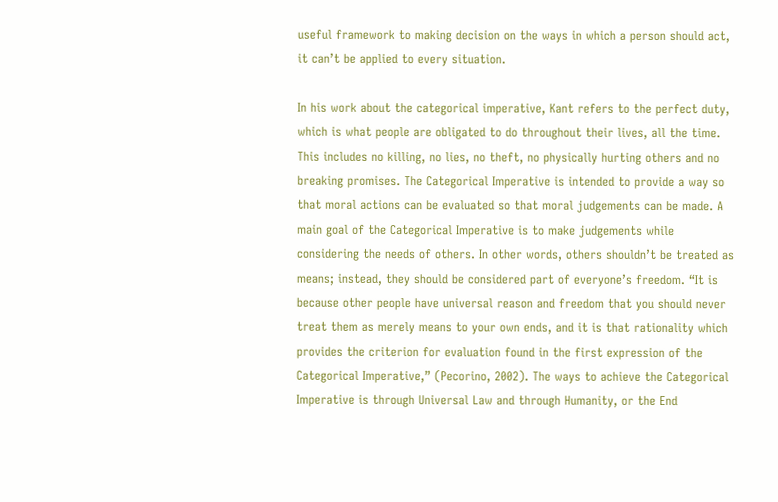useful framework to making decision on the ways in which a person should act, it can’t be applied to every situation.

In his work about the categorical imperative, Kant refers to the perfect duty, which is what people are obligated to do throughout their lives, all the time. This includes no killing, no lies, no theft, no physically hurting others and no breaking promises. The Categorical Imperative is intended to provide a way so that moral actions can be evaluated so that moral judgements can be made. A main goal of the Categorical Imperative is to make judgements while considering the needs of others. In other words, others shouldn’t be treated as means; instead, they should be considered part of everyone’s freedom. “It is because other people have universal reason and freedom that you should never treat them as merely means to your own ends, and it is that rationality which provides the criterion for evaluation found in the first expression of the Categorical Imperative,” (Pecorino, 2002). The ways to achieve the Categorical Imperative is through Universal Law and through Humanity, or the End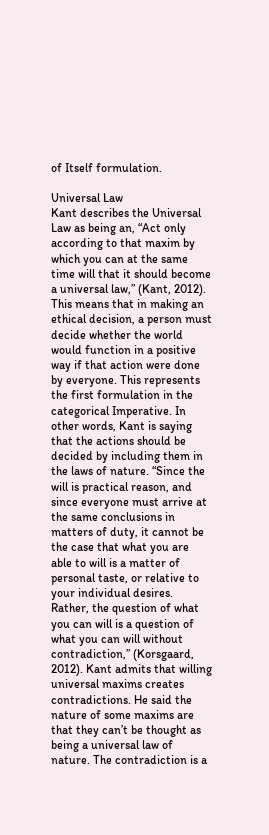of Itself formulation.

Universal Law
Kant describes the Universal Law as being an, “Act only according to that maxim by which you can at the same time will that it should become a universal law,” (Kant, 2012). This means that in making an ethical decision, a person must decide whether the world would function in a positive way if that action were done by everyone. This represents the first formulation in the categorical Imperative. In other words, Kant is saying that the actions should be decided by including them in the laws of nature. “Since the will is practical reason, and since everyone must arrive at the same conclusions in matters of duty, it cannot be the case that what you are able to will is a matter of personal taste, or relative to your individual desires. Rather, the question of what you can will is a question of what you can will without contradiction,” (Korsgaard, 2012). Kant admits that willing universal maxims creates contradictions. He said the nature of some maxims are that they can’t be thought as being a universal law of nature. The contradiction is a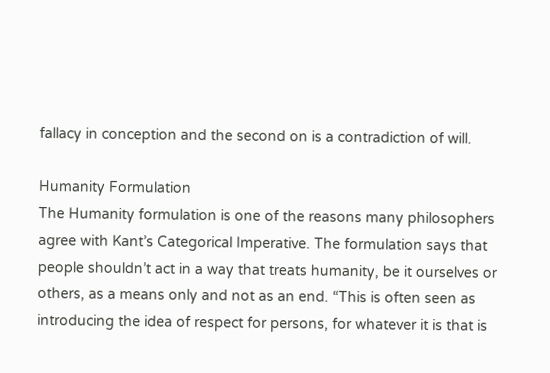fallacy in conception and the second on is a contradiction of will.

Humanity Formulation
The Humanity formulation is one of the reasons many philosophers agree with Kant’s Categorical Imperative. The formulation says that people shouldn’t act in a way that treats humanity, be it ourselves or others, as a means only and not as an end. “This is often seen as introducing the idea of respect for persons, for whatever it is that is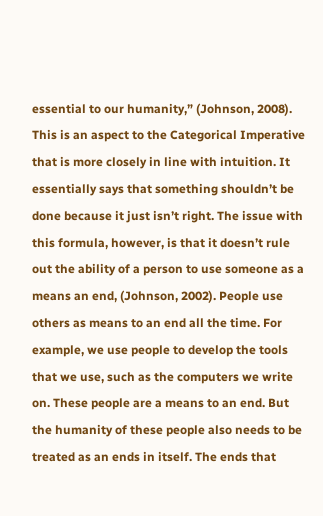essential to our humanity,” (Johnson, 2008). This is an aspect to the Categorical Imperative that is more closely in line with intuition. It essentially says that something shouldn’t be done because it just isn’t right. The issue with this formula, however, is that it doesn’t rule out the ability of a person to use someone as a means an end, (Johnson, 2002). People use others as means to an end all the time. For example, we use people to develop the tools that we use, such as the computers we write on. These people are a means to an end. But the humanity of these people also needs to be treated as an ends in itself. The ends that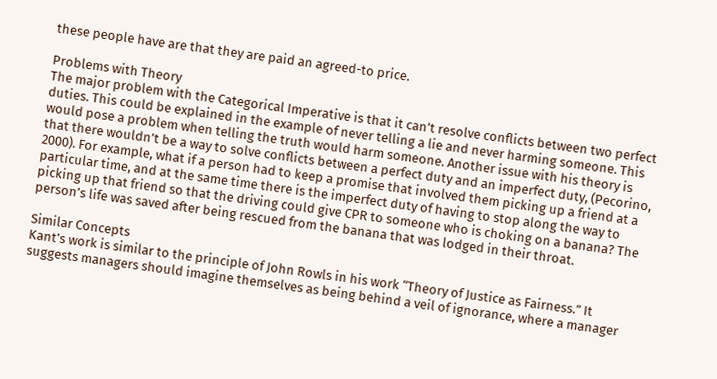these people have are that they are paid an agreed-to price.

Problems with Theory
The major problem with the Categorical Imperative is that it can’t resolve conflicts between two perfect duties. This could be explained in the example of never telling a lie and never harming someone. This would pose a problem when telling the truth would harm someone. Another issue with his theory is that there wouldn’t be a way to solve conflicts between a perfect duty and an imperfect duty, (Pecorino, 2000). For example, what if a person had to keep a promise that involved them picking up a friend at a particular time, and at the same time there is the imperfect duty of having to stop along the way to picking up that friend so that the driving could give CPR to someone who is choking on a banana? The person’s life was saved after being rescued from the banana that was lodged in their throat.

Similar Concepts
Kant’s work is similar to the principle of John Rowls in his work “Theory of Justice as Fairness.” It suggests managers should imagine themselves as being behind a veil of ignorance, where a manager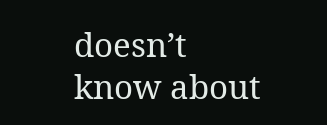doesn’t know about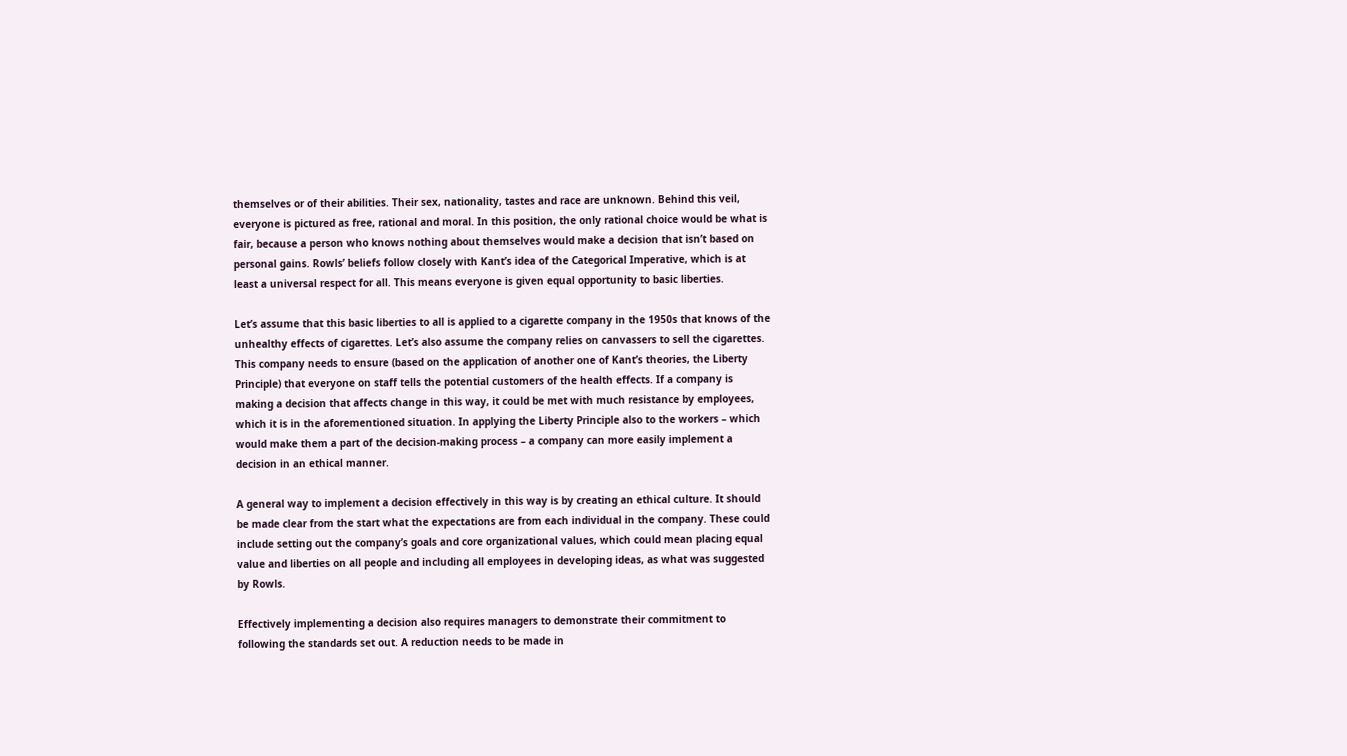themselves or of their abilities. Their sex, nationality, tastes and race are unknown. Behind this veil, everyone is pictured as free, rational and moral. In this position, the only rational choice would be what is fair, because a person who knows nothing about themselves would make a decision that isn’t based on personal gains. Rowls’ beliefs follow closely with Kant’s idea of the Categorical Imperative, which is at least a universal respect for all. This means everyone is given equal opportunity to basic liberties.

Let’s assume that this basic liberties to all is applied to a cigarette company in the 1950s that knows of the unhealthy effects of cigarettes. Let’s also assume the company relies on canvassers to sell the cigarettes. This company needs to ensure (based on the application of another one of Kant’s theories, the Liberty Principle) that everyone on staff tells the potential customers of the health effects. If a company is making a decision that affects change in this way, it could be met with much resistance by employees, which it is in the aforementioned situation. In applying the Liberty Principle also to the workers – which would make them a part of the decision-making process – a company can more easily implement a decision in an ethical manner.

A general way to implement a decision effectively in this way is by creating an ethical culture. It should be made clear from the start what the expectations are from each individual in the company. These could include setting out the company’s goals and core organizational values, which could mean placing equal value and liberties on all people and including all employees in developing ideas, as what was suggested by Rowls.

Effectively implementing a decision also requires managers to demonstrate their commitment to following the standards set out. A reduction needs to be made in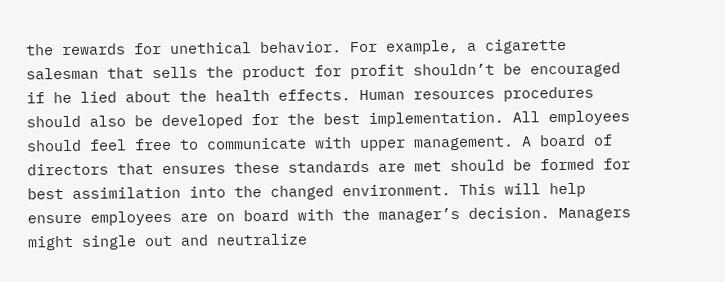the rewards for unethical behavior. For example, a cigarette salesman that sells the product for profit shouldn’t be encouraged if he lied about the health effects. Human resources procedures should also be developed for the best implementation. All employees should feel free to communicate with upper management. A board of directors that ensures these standards are met should be formed for best assimilation into the changed environment. This will help ensure employees are on board with the manager’s decision. Managers might single out and neutralize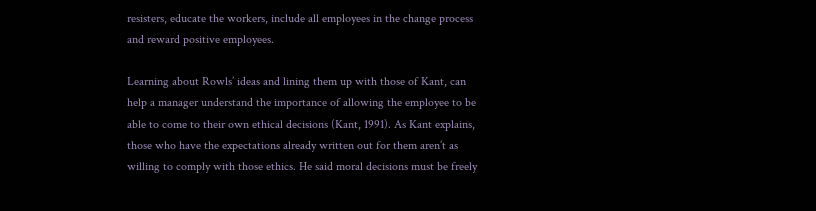resisters, educate the workers, include all employees in the change process and reward positive employees.

Learning about Rowls’ ideas and lining them up with those of Kant, can help a manager understand the importance of allowing the employee to be able to come to their own ethical decisions (Kant, 1991). As Kant explains, those who have the expectations already written out for them aren’t as willing to comply with those ethics. He said moral decisions must be freely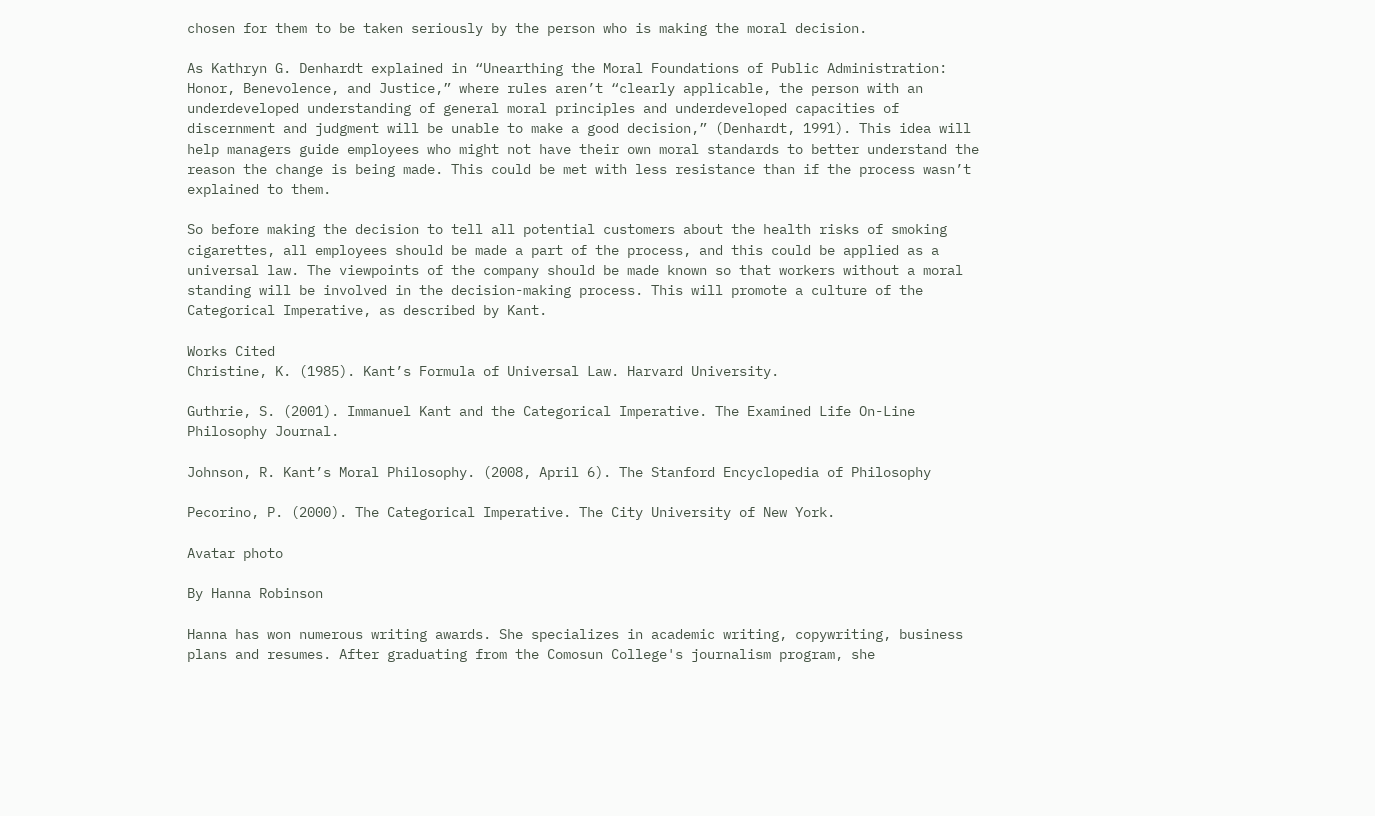chosen for them to be taken seriously by the person who is making the moral decision.

As Kathryn G. Denhardt explained in “Unearthing the Moral Foundations of Public Administration: Honor, Benevolence, and Justice,” where rules aren’t “clearly applicable, the person with an underdeveloped understanding of general moral principles and underdeveloped capacities of discernment and judgment will be unable to make a good decision,” (Denhardt, 1991). This idea will help managers guide employees who might not have their own moral standards to better understand the reason the change is being made. This could be met with less resistance than if the process wasn’t explained to them.

So before making the decision to tell all potential customers about the health risks of smoking cigarettes, all employees should be made a part of the process, and this could be applied as a universal law. The viewpoints of the company should be made known so that workers without a moral standing will be involved in the decision-making process. This will promote a culture of the Categorical Imperative, as described by Kant.

Works Cited
Christine, K. (1985). Kant’s Formula of Universal Law. Harvard University.

Guthrie, S. (2001). Immanuel Kant and the Categorical Imperative. The Examined Life On-Line
Philosophy Journal.

Johnson, R. Kant’s Moral Philosophy. (2008, April 6). The Stanford Encyclopedia of Philosophy

Pecorino, P. (2000). The Categorical Imperative. The City University of New York.

Avatar photo

By Hanna Robinson

Hanna has won numerous writing awards. She specializes in academic writing, copywriting, business plans and resumes. After graduating from the Comosun College's journalism program, she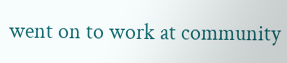went on to work at community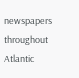newspapers throughout Atlantic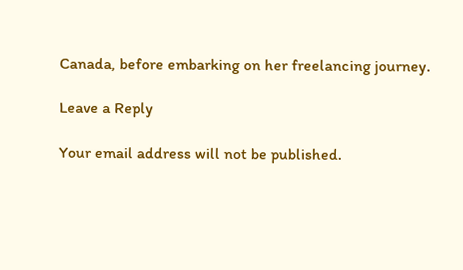Canada, before embarking on her freelancing journey.

Leave a Reply

Your email address will not be published.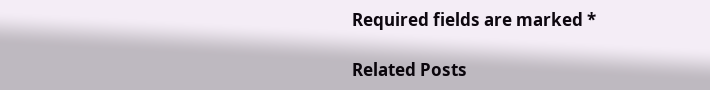Required fields are marked *

Related Posts